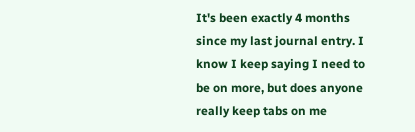It's been exactly 4 months since my last journal entry. I know I keep saying I need to be on more, but does anyone really keep tabs on me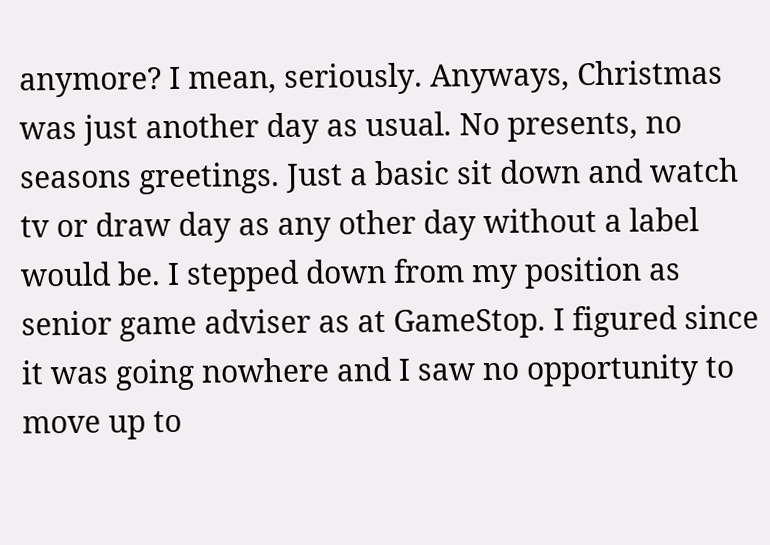anymore? I mean, seriously. Anyways, Christmas was just another day as usual. No presents, no seasons greetings. Just a basic sit down and watch tv or draw day as any other day without a label would be. I stepped down from my position as senior game adviser as at GameStop. I figured since it was going nowhere and I saw no opportunity to move up to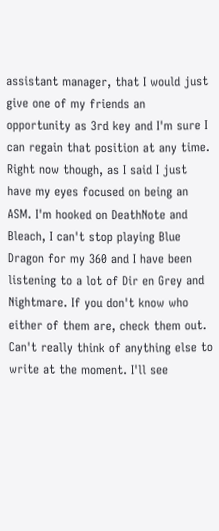assistant manager, that I would just give one of my friends an opportunity as 3rd key and I'm sure I can regain that position at any time. Right now though, as I said I just have my eyes focused on being an ASM. I'm hooked on DeathNote and Bleach, I can't stop playing Blue Dragon for my 360 and I have been listening to a lot of Dir en Grey and Nightmare. If you don't know who either of them are, check them out. Can't really think of anything else to write at the moment. I'll see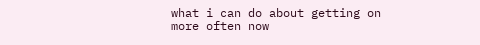what i can do about getting on more often now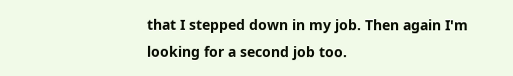that I stepped down in my job. Then again I'm looking for a second job too.